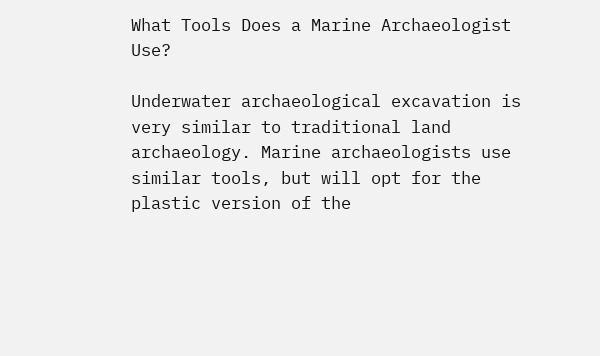What Tools Does a Marine Archaeologist Use?

Underwater archaeological excavation is very similar to traditional land archaeology. Marine archaeologists use similar tools, but will opt for the plastic version of the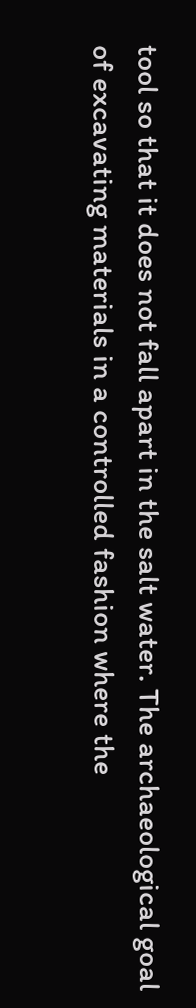tool so that it does not fall apart in the salt water. The archaeological goal of excavating materials in a controlled fashion where the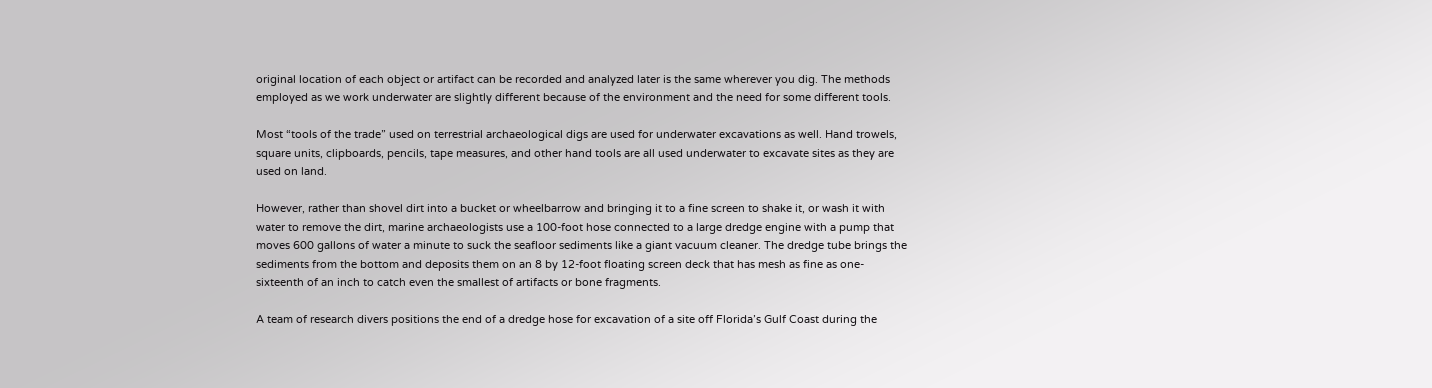original location of each object or artifact can be recorded and analyzed later is the same wherever you dig. The methods employed as we work underwater are slightly different because of the environment and the need for some different tools.

Most “tools of the trade” used on terrestrial archaeological digs are used for underwater excavations as well. Hand trowels, square units, clipboards, pencils, tape measures, and other hand tools are all used underwater to excavate sites as they are used on land.

However, rather than shovel dirt into a bucket or wheelbarrow and bringing it to a fine screen to shake it, or wash it with water to remove the dirt, marine archaeologists use a 100-foot hose connected to a large dredge engine with a pump that moves 600 gallons of water a minute to suck the seafloor sediments like a giant vacuum cleaner. The dredge tube brings the sediments from the bottom and deposits them on an 8 by 12-foot floating screen deck that has mesh as fine as one-sixteenth of an inch to catch even the smallest of artifacts or bone fragments.

A team of research divers positions the end of a dredge hose for excavation of a site off Florida’s Gulf Coast during the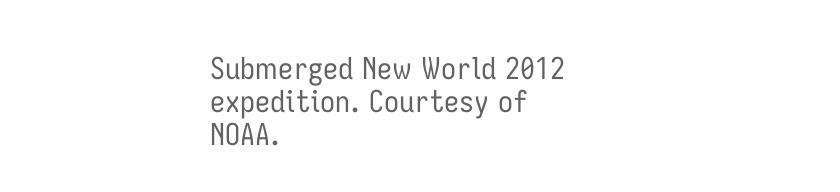Submerged New World 2012 expedition. Courtesy of NOAA.